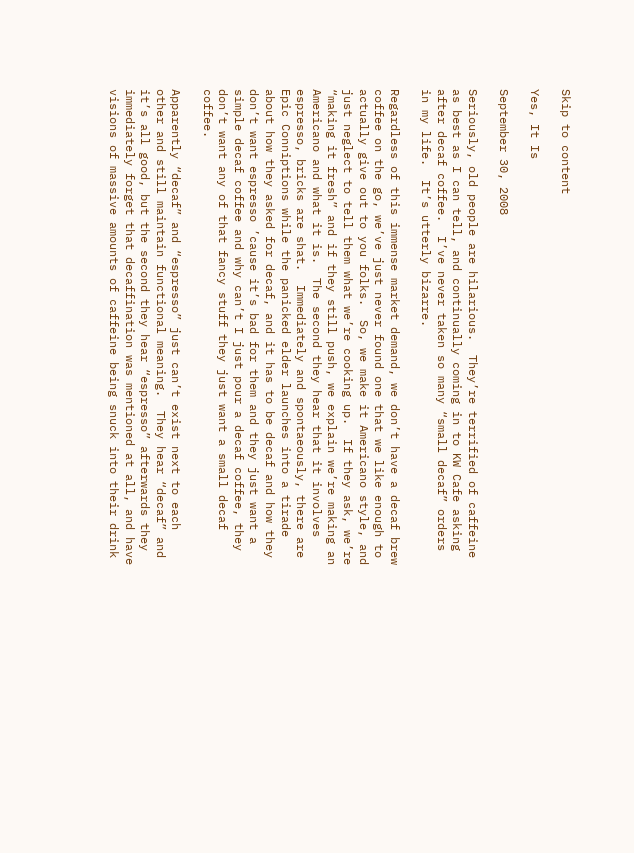Skip to content

Yes, It Is

September 30, 2008

Seriously, old people are hilarious.  They’re terrified of caffeine as best as I can tell, and continually coming in to KW Cafe asking after decaf coffee.  I’ve never taken so many “small decaf” orders in my life.  It’s utterly bizarre.

Regardless of this immense market demand, we don’t have a decaf brew coffee on the go, we’ve just never found one that we like enough to actually give out to you folks.  So, we make it Americano style, and just neglect to tell them what we’re cooking up.  If they ask, we’re “making it fresh” and if they still push, we explain we’re making an Americano and what it is.  The second they hear that it involves espresso, bricks are shat.  Immediately and spontaeously, there are Epic Conniptions while the panicked elder launches into a tirade about how they asked for decaf, and it has to be decaf and how they don’t want espresso ’cause it’s bad for them and they just want a simple decaf coffee and why can’t I just pour a decaf coffee, they don’t want any of that fancy stuff they just want a small decaf coffee.

Apparently “decaf” and “espresso” just can’t exist next to each other and still maintain functional meaning.  They hear “decaf” and it’s all good, but the second they hear “espresso” afterwards they immediately forget that decaffination was mentioned at all, and have visions of massive amounts of caffeine being snuck into their drink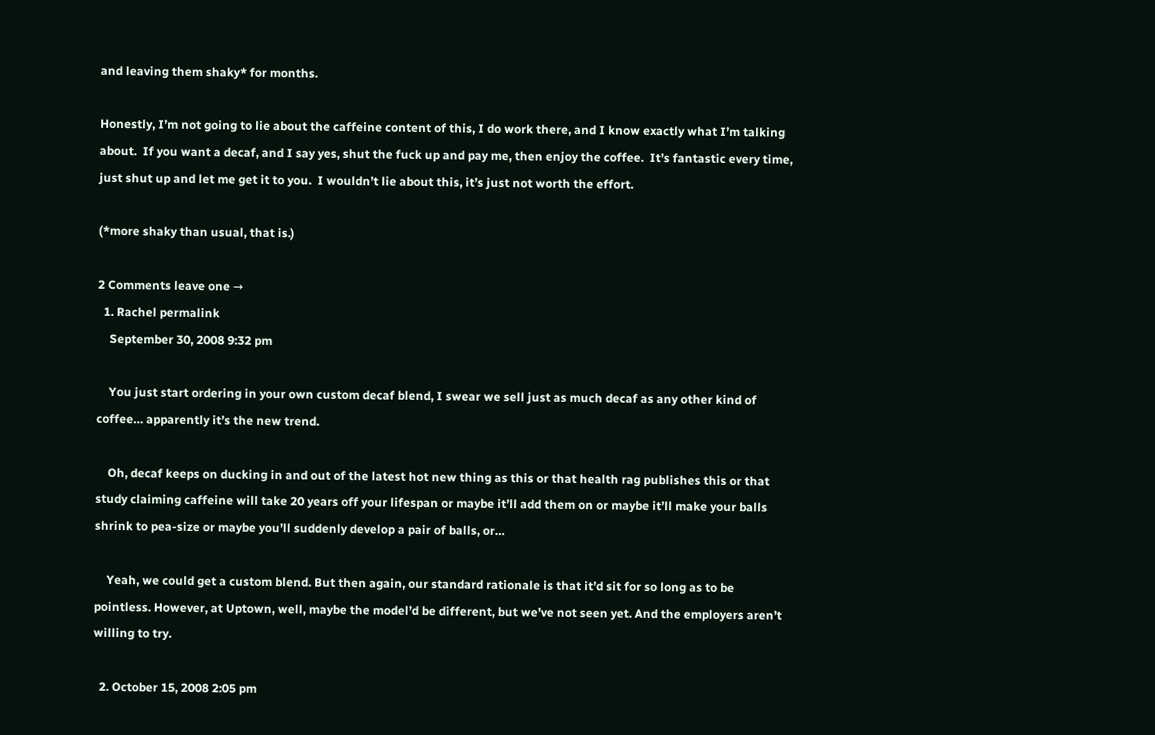and leaving them shaky* for months.

Honestly, I’m not going to lie about the caffeine content of this, I do work there, and I know exactly what I’m talking about.  If you want a decaf, and I say yes, shut the fuck up and pay me, then enjoy the coffee.  It’s fantastic every time, just shut up and let me get it to you.  I wouldn’t lie about this, it’s just not worth the effort.

(*more shaky than usual, that is.)

2 Comments leave one →
  1. Rachel permalink
    September 30, 2008 9:32 pm

    You just start ordering in your own custom decaf blend, I swear we sell just as much decaf as any other kind of coffee… apparently it’s the new trend.

    Oh, decaf keeps on ducking in and out of the latest hot new thing as this or that health rag publishes this or that study claiming caffeine will take 20 years off your lifespan or maybe it’ll add them on or maybe it’ll make your balls shrink to pea-size or maybe you’ll suddenly develop a pair of balls, or…

    Yeah, we could get a custom blend. But then again, our standard rationale is that it’d sit for so long as to be pointless. However, at Uptown, well, maybe the model’d be different, but we’ve not seen yet. And the employers aren’t willing to try.

  2. October 15, 2008 2:05 pm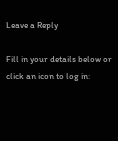Leave a Reply

Fill in your details below or click an icon to log in: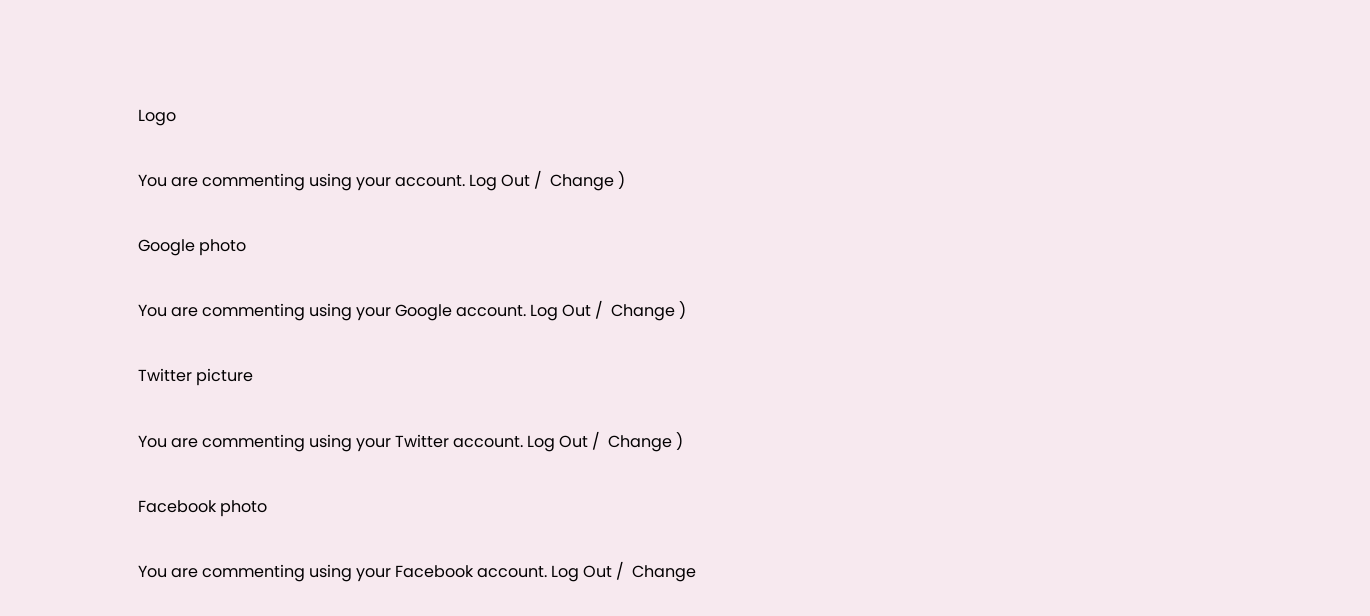Logo

You are commenting using your account. Log Out /  Change )

Google photo

You are commenting using your Google account. Log Out /  Change )

Twitter picture

You are commenting using your Twitter account. Log Out /  Change )

Facebook photo

You are commenting using your Facebook account. Log Out /  Change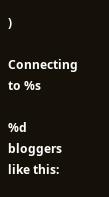)

Connecting to %s

%d bloggers like this: